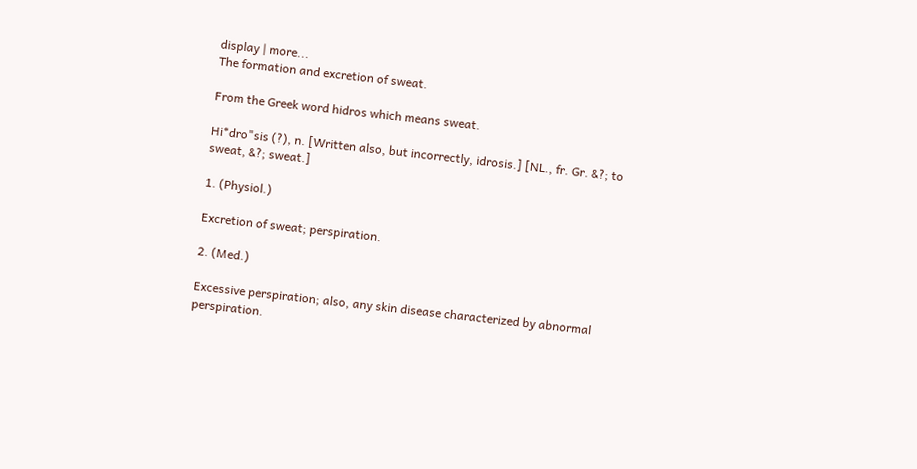display | more...
The formation and excretion of sweat.

From the Greek word hidros which means sweat.

Hi*dro"sis (?), n. [Written also, but incorrectly, idrosis.] [NL., fr. Gr. &?; to sweat, &?; sweat.]

1. (Physiol.)

Excretion of sweat; perspiration.

2. (Med.)

Excessive perspiration; also, any skin disease characterized by abnormal perspiration.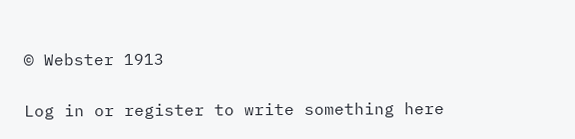© Webster 1913

Log in or register to write something here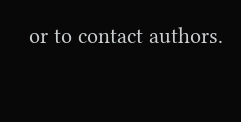or to contact authors.